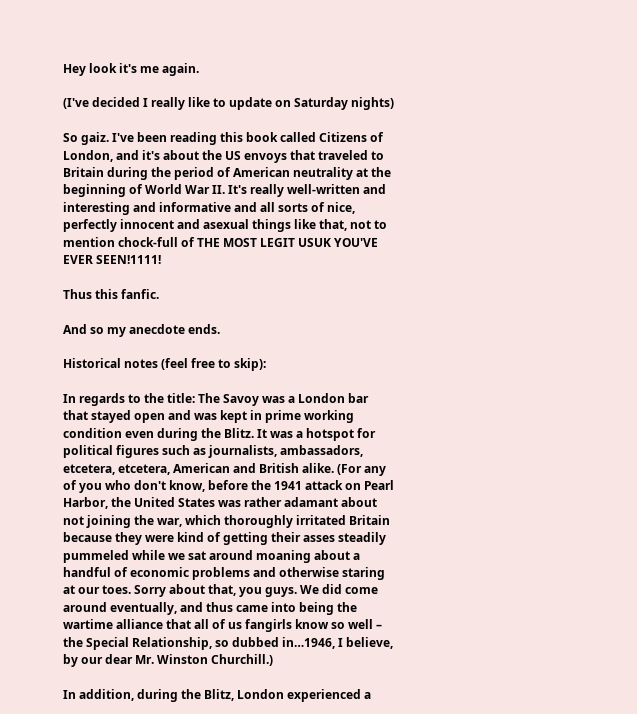Hey look it's me again.

(I've decided I really like to update on Saturday nights)

So gaiz. I've been reading this book called Citizens of London, and it's about the US envoys that traveled to Britain during the period of American neutrality at the beginning of World War II. It's really well-written and interesting and informative and all sorts of nice, perfectly innocent and asexual things like that, not to mention chock-full of THE MOST LEGIT USUK YOU'VE EVER SEEN!1111!

Thus this fanfic.

And so my anecdote ends.

Historical notes (feel free to skip):

In regards to the title: The Savoy was a London bar that stayed open and was kept in prime working condition even during the Blitz. It was a hotspot for political figures such as journalists, ambassadors, etcetera, etcetera, American and British alike. (For any of you who don't know, before the 1941 attack on Pearl Harbor, the United States was rather adamant about not joining the war, which thoroughly irritated Britain because they were kind of getting their asses steadily pummeled while we sat around moaning about a handful of economic problems and otherwise staring at our toes. Sorry about that, you guys. We did come around eventually, and thus came into being the wartime alliance that all of us fangirls know so well – the Special Relationship, so dubbed in…1946, I believe, by our dear Mr. Winston Churchill.)

In addition, during the Blitz, London experienced a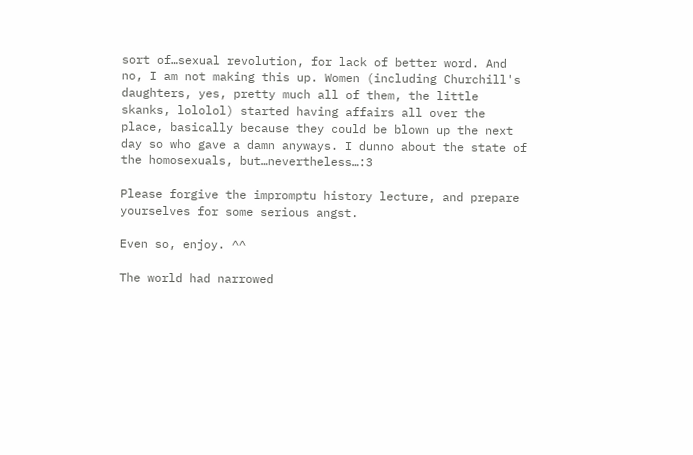sort of…sexual revolution, for lack of better word. And no, I am not making this up. Women (including Churchill's daughters, yes, pretty much all of them, the little skanks, lololol) started having affairs all over the place, basically because they could be blown up the next day so who gave a damn anyways. I dunno about the state of the homosexuals, but…nevertheless…:3

Please forgive the impromptu history lecture, and prepare yourselves for some serious angst.

Even so, enjoy. ^^

The world had narrowed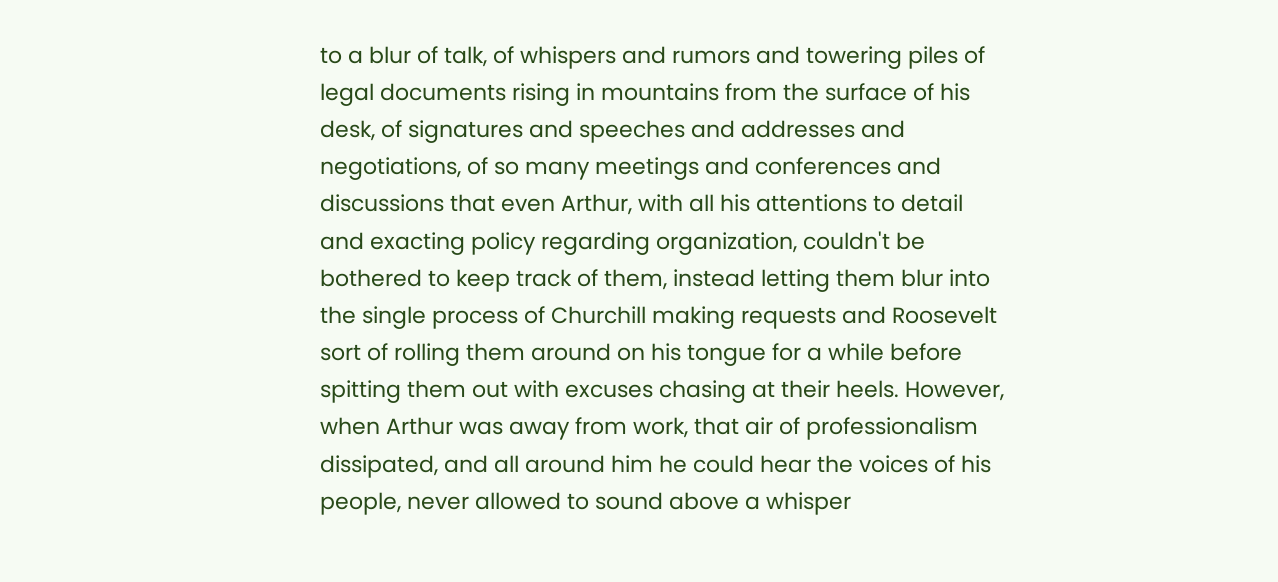to a blur of talk, of whispers and rumors and towering piles of legal documents rising in mountains from the surface of his desk, of signatures and speeches and addresses and negotiations, of so many meetings and conferences and discussions that even Arthur, with all his attentions to detail and exacting policy regarding organization, couldn't be bothered to keep track of them, instead letting them blur into the single process of Churchill making requests and Roosevelt sort of rolling them around on his tongue for a while before spitting them out with excuses chasing at their heels. However, when Arthur was away from work, that air of professionalism dissipated, and all around him he could hear the voices of his people, never allowed to sound above a whisper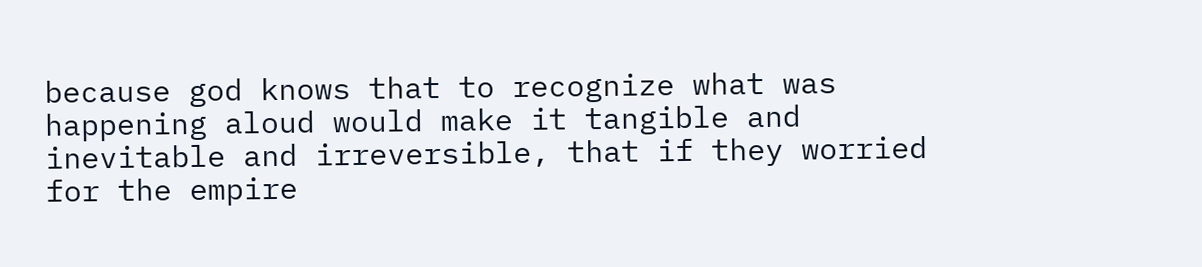because god knows that to recognize what was happening aloud would make it tangible and inevitable and irreversible, that if they worried for the empire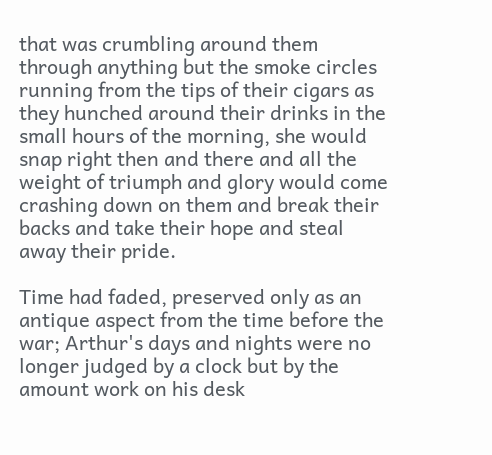that was crumbling around them through anything but the smoke circles running from the tips of their cigars as they hunched around their drinks in the small hours of the morning, she would snap right then and there and all the weight of triumph and glory would come crashing down on them and break their backs and take their hope and steal away their pride.

Time had faded, preserved only as an antique aspect from the time before the war; Arthur's days and nights were no longer judged by a clock but by the amount work on his desk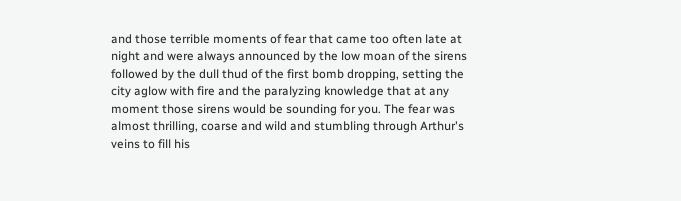and those terrible moments of fear that came too often late at night and were always announced by the low moan of the sirens followed by the dull thud of the first bomb dropping, setting the city aglow with fire and the paralyzing knowledge that at any moment those sirens would be sounding for you. The fear was almost thrilling, coarse and wild and stumbling through Arthur's veins to fill his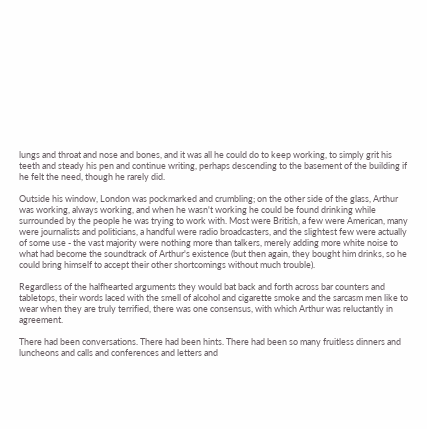lungs and throat and nose and bones, and it was all he could do to keep working, to simply grit his teeth and steady his pen and continue writing, perhaps descending to the basement of the building if he felt the need, though he rarely did.

Outside his window, London was pockmarked and crumbling; on the other side of the glass, Arthur was working, always working, and when he wasn't working he could be found drinking while surrounded by the people he was trying to work with. Most were British, a few were American, many were journalists and politicians, a handful were radio broadcasters, and the slightest few were actually of some use - the vast majority were nothing more than talkers, merely adding more white noise to what had become the soundtrack of Arthur's existence (but then again, they bought him drinks, so he could bring himself to accept their other shortcomings without much trouble).

Regardless of the halfhearted arguments they would bat back and forth across bar counters and tabletops, their words laced with the smell of alcohol and cigarette smoke and the sarcasm men like to wear when they are truly terrified, there was one consensus, with which Arthur was reluctantly in agreement.

There had been conversations. There had been hints. There had been so many fruitless dinners and luncheons and calls and conferences and letters and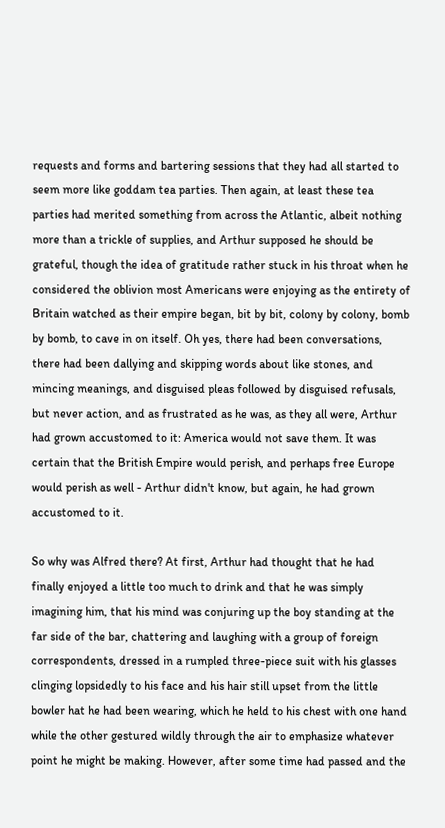requests and forms and bartering sessions that they had all started to seem more like goddam tea parties. Then again, at least these tea parties had merited something from across the Atlantic, albeit nothing more than a trickle of supplies, and Arthur supposed he should be grateful, though the idea of gratitude rather stuck in his throat when he considered the oblivion most Americans were enjoying as the entirety of Britain watched as their empire began, bit by bit, colony by colony, bomb by bomb, to cave in on itself. Oh yes, there had been conversations, there had been dallying and skipping words about like stones, and mincing meanings, and disguised pleas followed by disguised refusals, but never action, and as frustrated as he was, as they all were, Arthur had grown accustomed to it: America would not save them. It was certain that the British Empire would perish, and perhaps free Europe would perish as well - Arthur didn't know, but again, he had grown accustomed to it.

So why was Alfred there? At first, Arthur had thought that he had finally enjoyed a little too much to drink and that he was simply imagining him, that his mind was conjuring up the boy standing at the far side of the bar, chattering and laughing with a group of foreign correspondents, dressed in a rumpled three-piece suit with his glasses clinging lopsidedly to his face and his hair still upset from the little bowler hat he had been wearing, which he held to his chest with one hand while the other gestured wildly through the air to emphasize whatever point he might be making. However, after some time had passed and the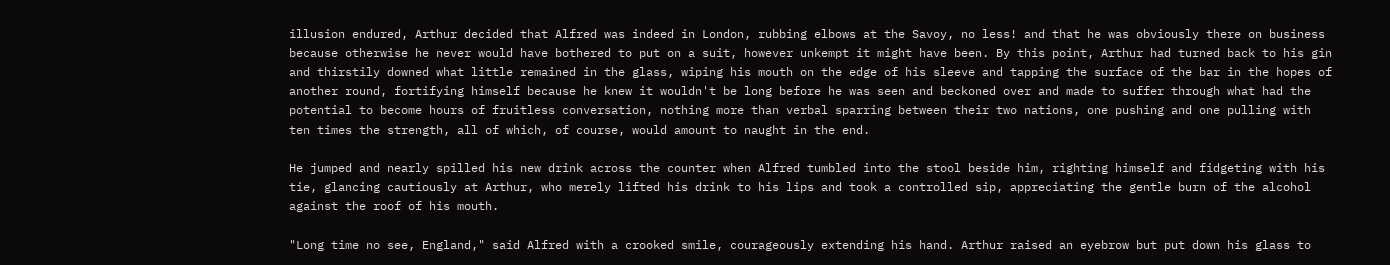illusion endured, Arthur decided that Alfred was indeed in London, rubbing elbows at the Savoy, no less! and that he was obviously there on business because otherwise he never would have bothered to put on a suit, however unkempt it might have been. By this point, Arthur had turned back to his gin and thirstily downed what little remained in the glass, wiping his mouth on the edge of his sleeve and tapping the surface of the bar in the hopes of another round, fortifying himself because he knew it wouldn't be long before he was seen and beckoned over and made to suffer through what had the potential to become hours of fruitless conversation, nothing more than verbal sparring between their two nations, one pushing and one pulling with ten times the strength, all of which, of course, would amount to naught in the end.

He jumped and nearly spilled his new drink across the counter when Alfred tumbled into the stool beside him, righting himself and fidgeting with his tie, glancing cautiously at Arthur, who merely lifted his drink to his lips and took a controlled sip, appreciating the gentle burn of the alcohol against the roof of his mouth.

"Long time no see, England," said Alfred with a crooked smile, courageously extending his hand. Arthur raised an eyebrow but put down his glass to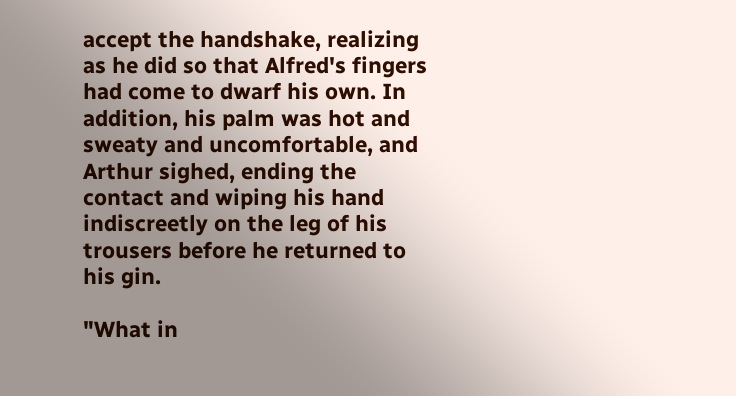accept the handshake, realizing as he did so that Alfred's fingers had come to dwarf his own. In addition, his palm was hot and sweaty and uncomfortable, and Arthur sighed, ending the contact and wiping his hand indiscreetly on the leg of his trousers before he returned to his gin.

"What in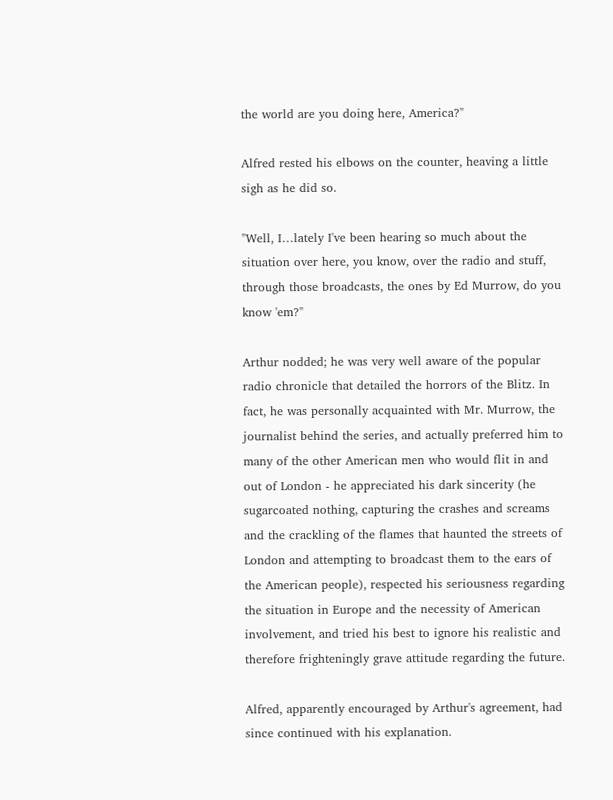the world are you doing here, America?"

Alfred rested his elbows on the counter, heaving a little sigh as he did so.

"Well, I…lately I've been hearing so much about the situation over here, you know, over the radio and stuff, through those broadcasts, the ones by Ed Murrow, do you know 'em?"

Arthur nodded; he was very well aware of the popular radio chronicle that detailed the horrors of the Blitz. In fact, he was personally acquainted with Mr. Murrow, the journalist behind the series, and actually preferred him to many of the other American men who would flit in and out of London - he appreciated his dark sincerity (he sugarcoated nothing, capturing the crashes and screams and the crackling of the flames that haunted the streets of London and attempting to broadcast them to the ears of the American people), respected his seriousness regarding the situation in Europe and the necessity of American involvement, and tried his best to ignore his realistic and therefore frighteningly grave attitude regarding the future.

Alfred, apparently encouraged by Arthur's agreement, had since continued with his explanation.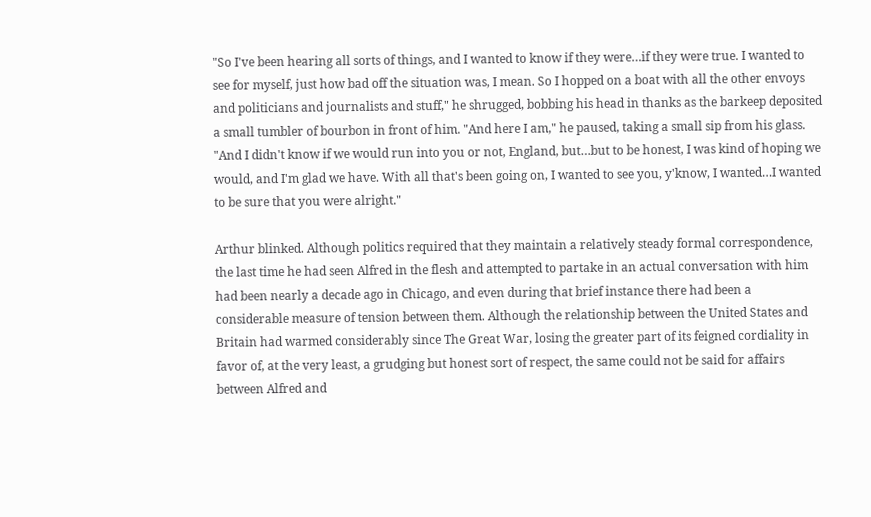"So I've been hearing all sorts of things, and I wanted to know if they were…if they were true. I wanted to see for myself, just how bad off the situation was, I mean. So I hopped on a boat with all the other envoys and politicians and journalists and stuff," he shrugged, bobbing his head in thanks as the barkeep deposited a small tumbler of bourbon in front of him. "And here I am," he paused, taking a small sip from his glass. "And I didn't know if we would run into you or not, England, but…but to be honest, I was kind of hoping we would, and I'm glad we have. With all that's been going on, I wanted to see you, y'know, I wanted…I wanted to be sure that you were alright."

Arthur blinked. Although politics required that they maintain a relatively steady formal correspondence, the last time he had seen Alfred in the flesh and attempted to partake in an actual conversation with him had been nearly a decade ago in Chicago, and even during that brief instance there had been a considerable measure of tension between them. Although the relationship between the United States and Britain had warmed considerably since The Great War, losing the greater part of its feigned cordiality in favor of, at the very least, a grudging but honest sort of respect, the same could not be said for affairs between Alfred and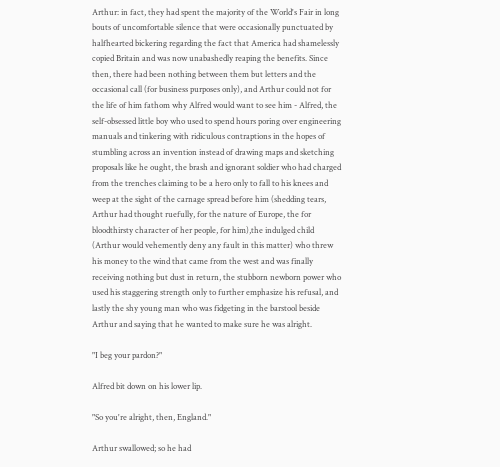Arthur: in fact, they had spent the majority of the World's Fair in long bouts of uncomfortable silence that were occasionally punctuated by halfhearted bickering regarding the fact that America had shamelessly copied Britain and was now unabashedly reaping the benefits. Since then, there had been nothing between them but letters and the occasional call (for business purposes only), and Arthur could not for the life of him fathom why Alfred would want to see him - Alfred, the self-obsessed little boy who used to spend hours poring over engineering manuals and tinkering with ridiculous contraptions in the hopes of stumbling across an invention instead of drawing maps and sketching proposals like he ought, the brash and ignorant soldier who had charged from the trenches claiming to be a hero only to fall to his knees and weep at the sight of the carnage spread before him (shedding tears, Arthur had thought ruefully, for the nature of Europe, the for bloodthirsty character of her people, for him),the indulged child (Arthur would vehemently deny any fault in this matter) who threw his money to the wind that came from the west and was finally receiving nothing but dust in return, the stubborn newborn power who used his staggering strength only to further emphasize his refusal, and lastly the shy young man who was fidgeting in the barstool beside Arthur and saying that he wanted to make sure he was alright.

"I beg your pardon?"

Alfred bit down on his lower lip.

"So you're alright, then, England."

Arthur swallowed; so he had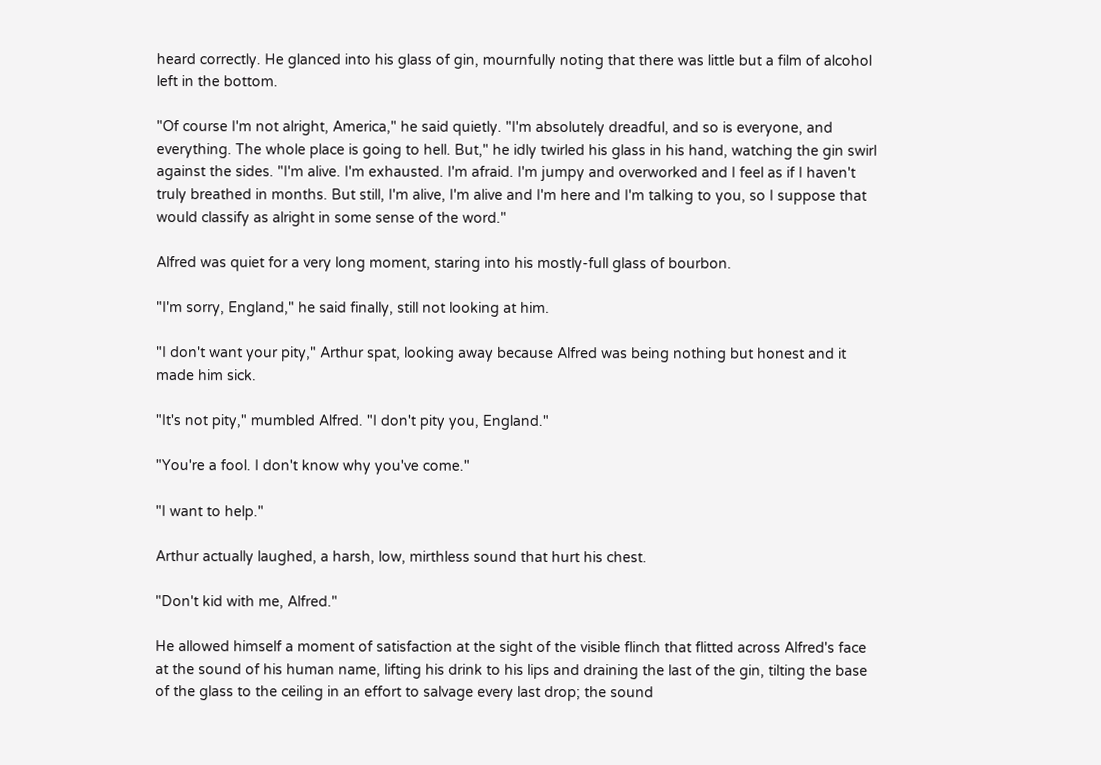heard correctly. He glanced into his glass of gin, mournfully noting that there was little but a film of alcohol left in the bottom.

"Of course I'm not alright, America," he said quietly. "I'm absolutely dreadful, and so is everyone, and everything. The whole place is going to hell. But," he idly twirled his glass in his hand, watching the gin swirl against the sides. "I'm alive. I'm exhausted. I'm afraid. I'm jumpy and overworked and I feel as if I haven't truly breathed in months. But still, I'm alive, I'm alive and I'm here and I'm talking to you, so I suppose that would classify as alright in some sense of the word."

Alfred was quiet for a very long moment, staring into his mostly-full glass of bourbon.

"I'm sorry, England," he said finally, still not looking at him.

"I don't want your pity," Arthur spat, looking away because Alfred was being nothing but honest and it made him sick.

"It's not pity," mumbled Alfred. "I don't pity you, England."

"You're a fool. I don't know why you've come."

"I want to help."

Arthur actually laughed, a harsh, low, mirthless sound that hurt his chest.

"Don't kid with me, Alfred."

He allowed himself a moment of satisfaction at the sight of the visible flinch that flitted across Alfred's face at the sound of his human name, lifting his drink to his lips and draining the last of the gin, tilting the base of the glass to the ceiling in an effort to salvage every last drop; the sound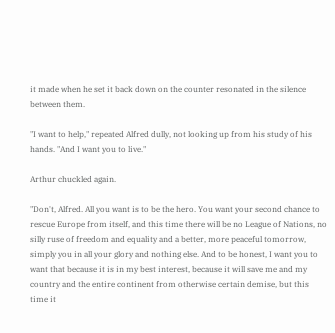it made when he set it back down on the counter resonated in the silence between them.

"I want to help," repeated Alfred dully, not looking up from his study of his hands. "And I want you to live."

Arthur chuckled again.

"Don't, Alfred. All you want is to be the hero. You want your second chance to rescue Europe from itself, and this time there will be no League of Nations, no silly ruse of freedom and equality and a better, more peaceful tomorrow, simply you in all your glory and nothing else. And to be honest, I want you to want that because it is in my best interest, because it will save me and my country and the entire continent from otherwise certain demise, but this time it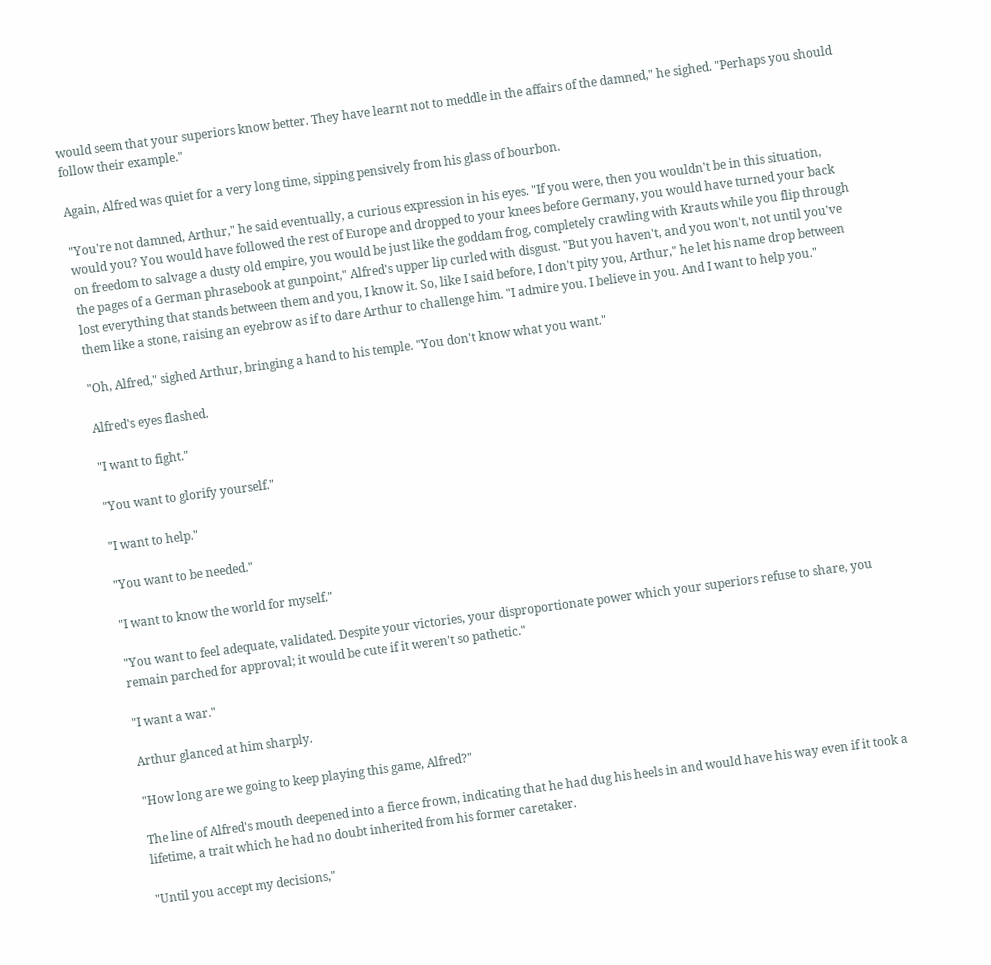would seem that your superiors know better. They have learnt not to meddle in the affairs of the damned," he sighed. "Perhaps you should follow their example."

Again, Alfred was quiet for a very long time, sipping pensively from his glass of bourbon.

"You're not damned, Arthur," he said eventually, a curious expression in his eyes. "If you were, then you wouldn't be in this situation, would you? You would have followed the rest of Europe and dropped to your knees before Germany, you would have turned your back on freedom to salvage a dusty old empire, you would be just like the goddam frog, completely crawling with Krauts while you flip through the pages of a German phrasebook at gunpoint," Alfred's upper lip curled with disgust. "But you haven't, and you won't, not until you've lost everything that stands between them and you, I know it. So, like I said before, I don't pity you, Arthur," he let his name drop between them like a stone, raising an eyebrow as if to dare Arthur to challenge him. "I admire you. I believe in you. And I want to help you."

"Oh, Alfred," sighed Arthur, bringing a hand to his temple. "You don't know what you want."

Alfred's eyes flashed.

"I want to fight."

"You want to glorify yourself."

"I want to help."

"You want to be needed."

"I want to know the world for myself."

"You want to feel adequate, validated. Despite your victories, your disproportionate power which your superiors refuse to share, you remain parched for approval; it would be cute if it weren't so pathetic."

"I want a war."

Arthur glanced at him sharply.

"How long are we going to keep playing this game, Alfred?"

The line of Alfred's mouth deepened into a fierce frown, indicating that he had dug his heels in and would have his way even if it took a lifetime, a trait which he had no doubt inherited from his former caretaker.

"Until you accept my decisions,"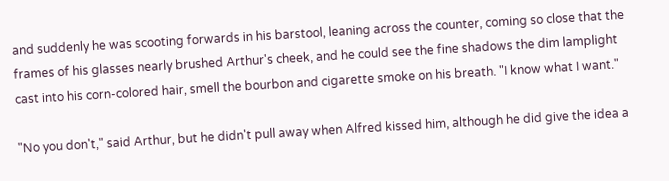and suddenly he was scooting forwards in his barstool, leaning across the counter, coming so close that the frames of his glasses nearly brushed Arthur's cheek, and he could see the fine shadows the dim lamplight cast into his corn-colored hair, smell the bourbon and cigarette smoke on his breath. "I know what I want."

"No you don't," said Arthur, but he didn't pull away when Alfred kissed him, although he did give the idea a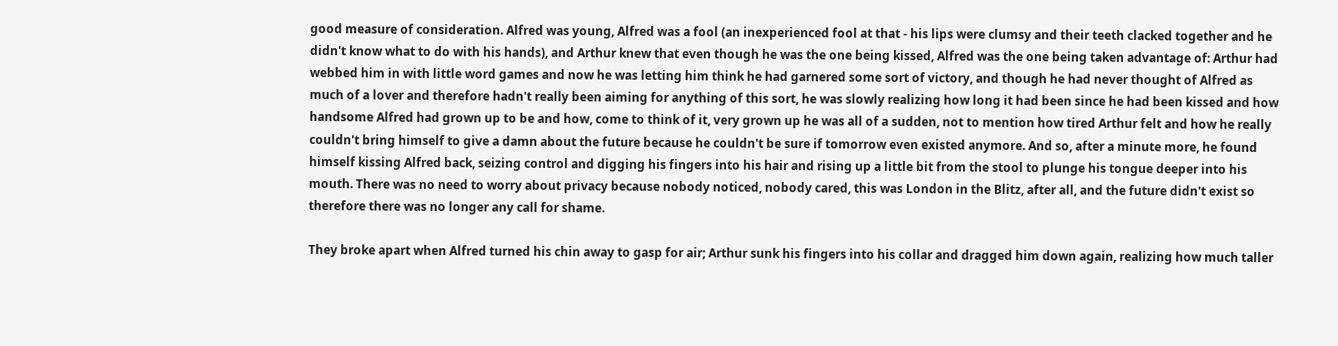good measure of consideration. Alfred was young, Alfred was a fool (an inexperienced fool at that - his lips were clumsy and their teeth clacked together and he didn't know what to do with his hands), and Arthur knew that even though he was the one being kissed, Alfred was the one being taken advantage of: Arthur had webbed him in with little word games and now he was letting him think he had garnered some sort of victory, and though he had never thought of Alfred as much of a lover and therefore hadn't really been aiming for anything of this sort, he was slowly realizing how long it had been since he had been kissed and how handsome Alfred had grown up to be and how, come to think of it, very grown up he was all of a sudden, not to mention how tired Arthur felt and how he really couldn't bring himself to give a damn about the future because he couldn't be sure if tomorrow even existed anymore. And so, after a minute more, he found himself kissing Alfred back, seizing control and digging his fingers into his hair and rising up a little bit from the stool to plunge his tongue deeper into his mouth. There was no need to worry about privacy because nobody noticed, nobody cared, this was London in the Blitz, after all, and the future didn't exist so therefore there was no longer any call for shame.

They broke apart when Alfred turned his chin away to gasp for air; Arthur sunk his fingers into his collar and dragged him down again, realizing how much taller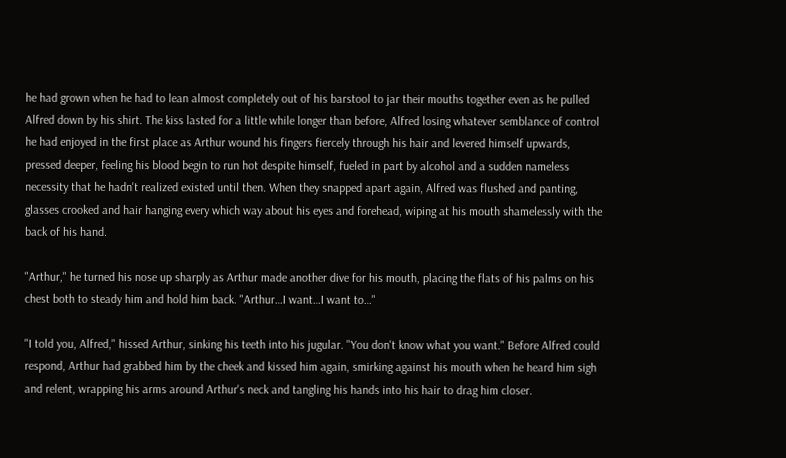he had grown when he had to lean almost completely out of his barstool to jar their mouths together even as he pulled Alfred down by his shirt. The kiss lasted for a little while longer than before, Alfred losing whatever semblance of control he had enjoyed in the first place as Arthur wound his fingers fiercely through his hair and levered himself upwards, pressed deeper, feeling his blood begin to run hot despite himself, fueled in part by alcohol and a sudden nameless necessity that he hadn't realized existed until then. When they snapped apart again, Alfred was flushed and panting, glasses crooked and hair hanging every which way about his eyes and forehead, wiping at his mouth shamelessly with the back of his hand.

"Arthur," he turned his nose up sharply as Arthur made another dive for his mouth, placing the flats of his palms on his chest both to steady him and hold him back. "Arthur…I want…I want to…"

"I told you, Alfred," hissed Arthur, sinking his teeth into his jugular. "You don't know what you want." Before Alfred could respond, Arthur had grabbed him by the cheek and kissed him again, smirking against his mouth when he heard him sigh and relent, wrapping his arms around Arthur's neck and tangling his hands into his hair to drag him closer.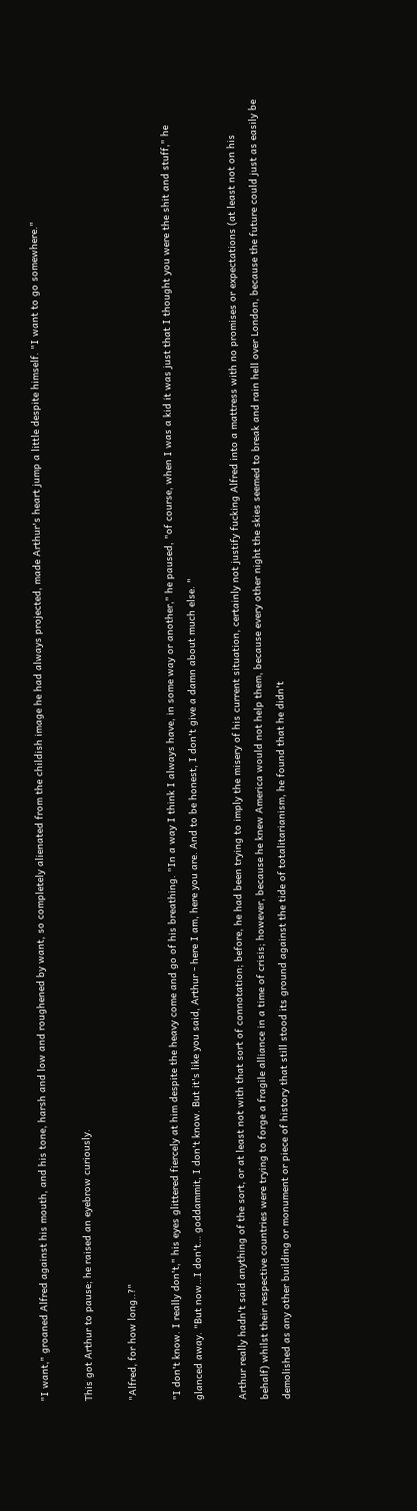"I want," groaned Alfred against his mouth, and his tone, harsh and low and roughened by want, so completely alienated from the childish image he had always projected, made Arthur's heart jump a little despite himself. "I want to go somewhere."

This got Arthur to pause; he raised an eyebrow curiously.

"Alfred, for how long..?"

"I don't know. I really don't," his eyes glittered fiercely at him despite the heavy come and go of his breathing. "In a way I think I always have, in some way or another," he paused, "of course, when I was a kid it was just that I thought you were the shit and stuff," he glanced away. "But now…I don't… goddammit, I don't know. But it's like you said, Arthur - here I am, here you are. And to be honest, I don't give a damn about much else. "

Arthur really hadn't said anything of the sort, or at least not with that sort of connotation; before, he had been trying to imply the misery of his current situation, certainly not justify fucking Alfred into a mattress with no promises or expectations (at least not on his behalf) whilst their respective countries were trying to forge a fragile alliance in a time of crisis; however, because he knew America would not help them, because every other night the skies seemed to break and rain hell over London, because the future could just as easily be demolished as any other building or monument or piece of history that still stood its ground against the tide of totalitarianism, he found that he didn't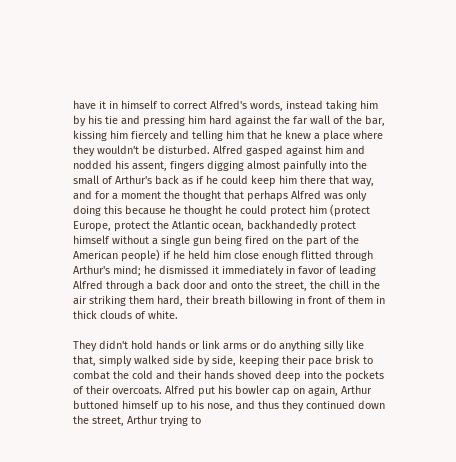have it in himself to correct Alfred's words, instead taking him by his tie and pressing him hard against the far wall of the bar, kissing him fiercely and telling him that he knew a place where they wouldn't be disturbed. Alfred gasped against him and nodded his assent, fingers digging almost painfully into the small of Arthur's back as if he could keep him there that way, and for a moment the thought that perhaps Alfred was only doing this because he thought he could protect him (protect Europe, protect the Atlantic ocean, backhandedly protect himself without a single gun being fired on the part of the American people) if he held him close enough flitted through Arthur's mind; he dismissed it immediately in favor of leading Alfred through a back door and onto the street, the chill in the air striking them hard, their breath billowing in front of them in thick clouds of white.

They didn't hold hands or link arms or do anything silly like that, simply walked side by side, keeping their pace brisk to combat the cold and their hands shoved deep into the pockets of their overcoats. Alfred put his bowler cap on again, Arthur buttoned himself up to his nose, and thus they continued down the street, Arthur trying to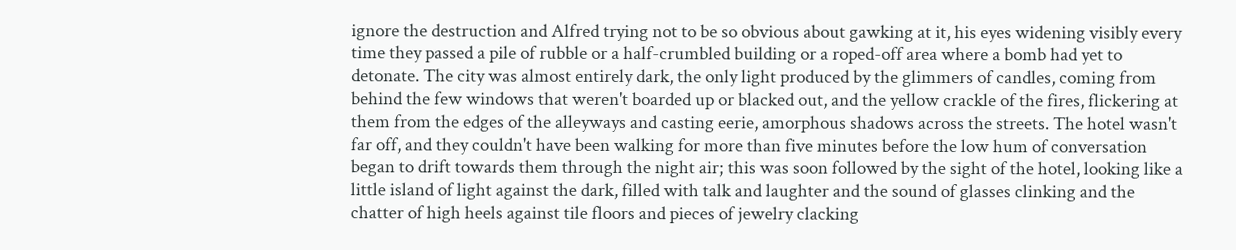ignore the destruction and Alfred trying not to be so obvious about gawking at it, his eyes widening visibly every time they passed a pile of rubble or a half-crumbled building or a roped-off area where a bomb had yet to detonate. The city was almost entirely dark, the only light produced by the glimmers of candles, coming from behind the few windows that weren't boarded up or blacked out, and the yellow crackle of the fires, flickering at them from the edges of the alleyways and casting eerie, amorphous shadows across the streets. The hotel wasn't far off, and they couldn't have been walking for more than five minutes before the low hum of conversation began to drift towards them through the night air; this was soon followed by the sight of the hotel, looking like a little island of light against the dark, filled with talk and laughter and the sound of glasses clinking and the chatter of high heels against tile floors and pieces of jewelry clacking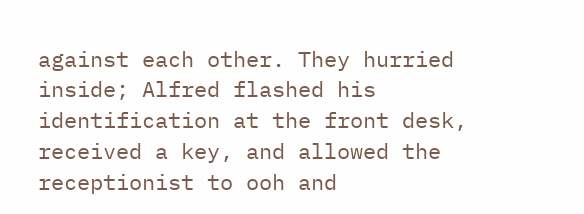against each other. They hurried inside; Alfred flashed his identification at the front desk, received a key, and allowed the receptionist to ooh and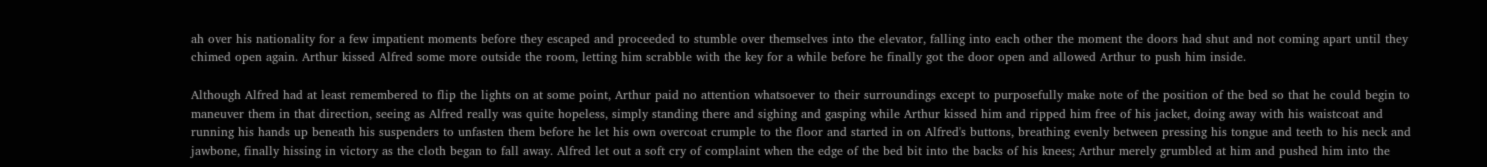ah over his nationality for a few impatient moments before they escaped and proceeded to stumble over themselves into the elevator, falling into each other the moment the doors had shut and not coming apart until they chimed open again. Arthur kissed Alfred some more outside the room, letting him scrabble with the key for a while before he finally got the door open and allowed Arthur to push him inside.

Although Alfred had at least remembered to flip the lights on at some point, Arthur paid no attention whatsoever to their surroundings except to purposefully make note of the position of the bed so that he could begin to maneuver them in that direction, seeing as Alfred really was quite hopeless, simply standing there and sighing and gasping while Arthur kissed him and ripped him free of his jacket, doing away with his waistcoat and running his hands up beneath his suspenders to unfasten them before he let his own overcoat crumple to the floor and started in on Alfred's buttons, breathing evenly between pressing his tongue and teeth to his neck and jawbone, finally hissing in victory as the cloth began to fall away. Alfred let out a soft cry of complaint when the edge of the bed bit into the backs of his knees; Arthur merely grumbled at him and pushed him into the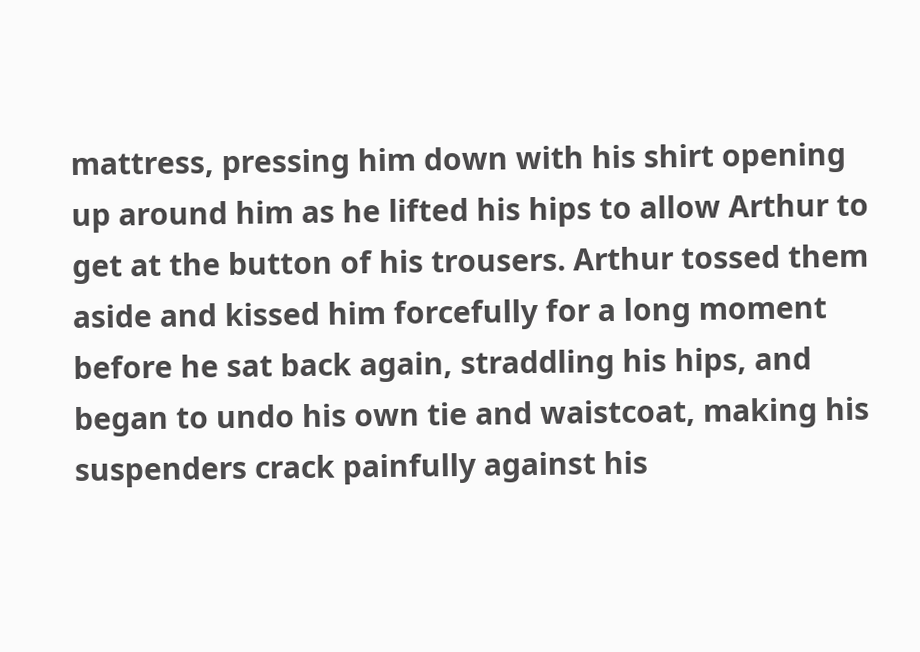mattress, pressing him down with his shirt opening up around him as he lifted his hips to allow Arthur to get at the button of his trousers. Arthur tossed them aside and kissed him forcefully for a long moment before he sat back again, straddling his hips, and began to undo his own tie and waistcoat, making his suspenders crack painfully against his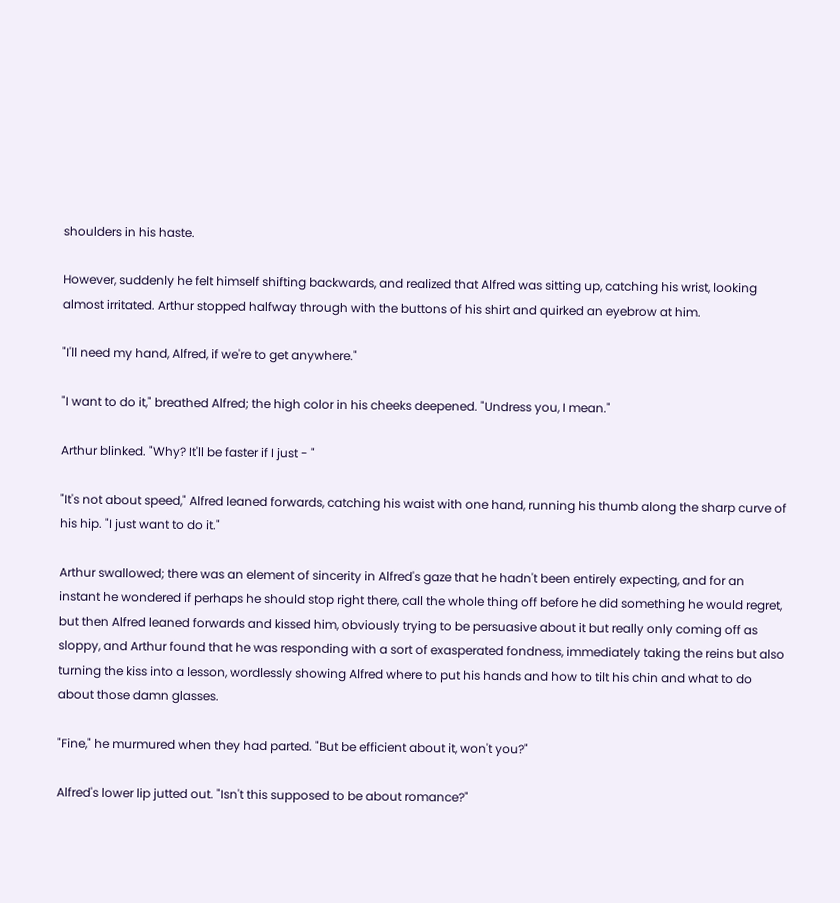shoulders in his haste.

However, suddenly he felt himself shifting backwards, and realized that Alfred was sitting up, catching his wrist, looking almost irritated. Arthur stopped halfway through with the buttons of his shirt and quirked an eyebrow at him.

"I'll need my hand, Alfred, if we're to get anywhere."

"I want to do it," breathed Alfred; the high color in his cheeks deepened. "Undress you, I mean."

Arthur blinked. "Why? It'll be faster if I just - "

"It's not about speed," Alfred leaned forwards, catching his waist with one hand, running his thumb along the sharp curve of his hip. "I just want to do it."

Arthur swallowed; there was an element of sincerity in Alfred's gaze that he hadn't been entirely expecting, and for an instant he wondered if perhaps he should stop right there, call the whole thing off before he did something he would regret, but then Alfred leaned forwards and kissed him, obviously trying to be persuasive about it but really only coming off as sloppy, and Arthur found that he was responding with a sort of exasperated fondness, immediately taking the reins but also turning the kiss into a lesson, wordlessly showing Alfred where to put his hands and how to tilt his chin and what to do about those damn glasses.

"Fine," he murmured when they had parted. "But be efficient about it, won't you?"

Alfred's lower lip jutted out. "Isn't this supposed to be about romance?"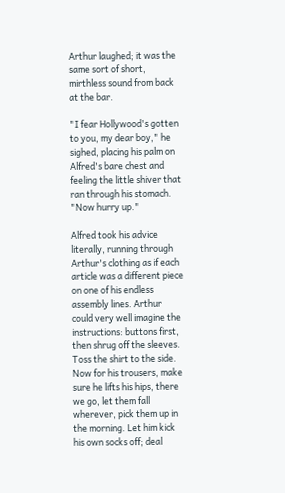Arthur laughed; it was the same sort of short, mirthless sound from back at the bar.

"I fear Hollywood's gotten to you, my dear boy," he sighed, placing his palm on Alfred's bare chest and feeling the little shiver that ran through his stomach. "Now hurry up."

Alfred took his advice literally, running through Arthur's clothing as if each article was a different piece on one of his endless assembly lines. Arthur could very well imagine the instructions: buttons first, then shrug off the sleeves. Toss the shirt to the side. Now for his trousers, make sure he lifts his hips, there we go, let them fall wherever, pick them up in the morning. Let him kick his own socks off; deal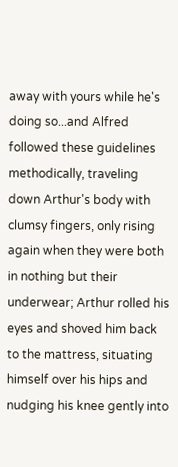away with yours while he's doing so...and Alfred followed these guidelines methodically, traveling down Arthur's body with clumsy fingers, only rising again when they were both in nothing but their underwear; Arthur rolled his eyes and shoved him back to the mattress, situating himself over his hips and nudging his knee gently into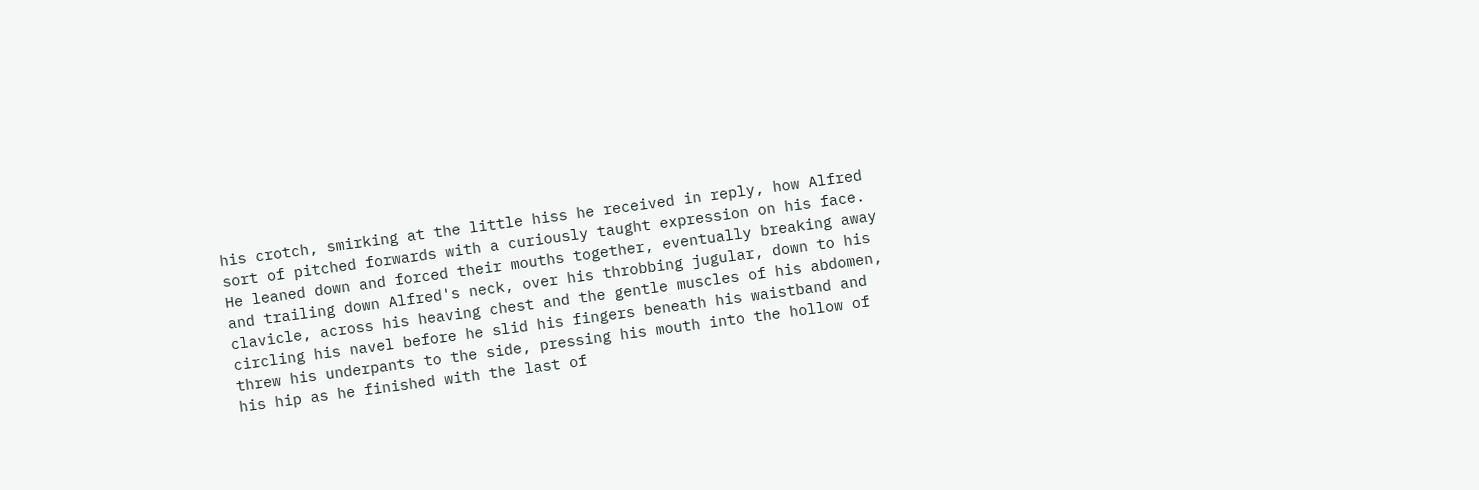his crotch, smirking at the little hiss he received in reply, how Alfred sort of pitched forwards with a curiously taught expression on his face. He leaned down and forced their mouths together, eventually breaking away and trailing down Alfred's neck, over his throbbing jugular, down to his clavicle, across his heaving chest and the gentle muscles of his abdomen, circling his navel before he slid his fingers beneath his waistband and threw his underpants to the side, pressing his mouth into the hollow of his hip as he finished with the last of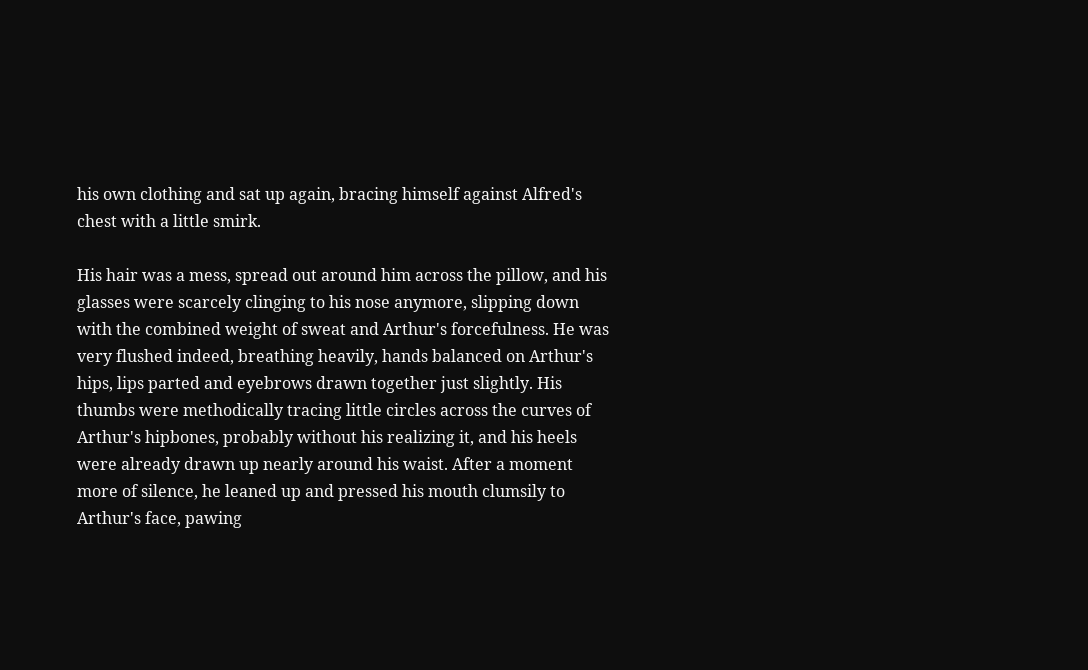his own clothing and sat up again, bracing himself against Alfred's chest with a little smirk.

His hair was a mess, spread out around him across the pillow, and his glasses were scarcely clinging to his nose anymore, slipping down with the combined weight of sweat and Arthur's forcefulness. He was very flushed indeed, breathing heavily, hands balanced on Arthur's hips, lips parted and eyebrows drawn together just slightly. His thumbs were methodically tracing little circles across the curves of Arthur's hipbones, probably without his realizing it, and his heels were already drawn up nearly around his waist. After a moment more of silence, he leaned up and pressed his mouth clumsily to Arthur's face, pawing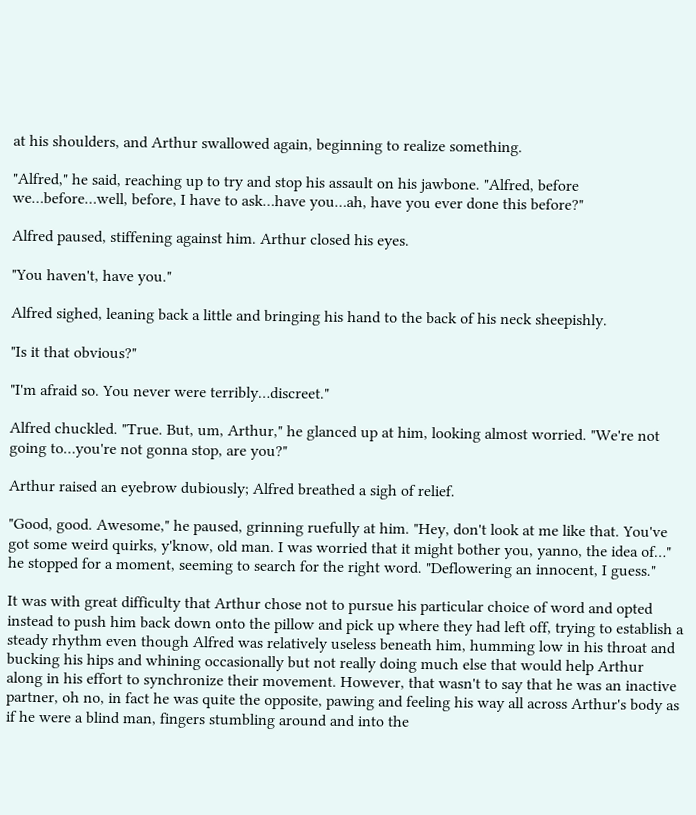at his shoulders, and Arthur swallowed again, beginning to realize something.

"Alfred," he said, reaching up to try and stop his assault on his jawbone. "Alfred, before we…before…well, before, I have to ask…have you…ah, have you ever done this before?"

Alfred paused, stiffening against him. Arthur closed his eyes.

"You haven't, have you."

Alfred sighed, leaning back a little and bringing his hand to the back of his neck sheepishly.

"Is it that obvious?"

"I'm afraid so. You never were terribly…discreet."

Alfred chuckled. "True. But, um, Arthur," he glanced up at him, looking almost worried. "We're not going to…you're not gonna stop, are you?"

Arthur raised an eyebrow dubiously; Alfred breathed a sigh of relief.

"Good, good. Awesome," he paused, grinning ruefully at him. "Hey, don't look at me like that. You've got some weird quirks, y'know, old man. I was worried that it might bother you, yanno, the idea of…" he stopped for a moment, seeming to search for the right word. "Deflowering an innocent, I guess."

It was with great difficulty that Arthur chose not to pursue his particular choice of word and opted instead to push him back down onto the pillow and pick up where they had left off, trying to establish a steady rhythm even though Alfred was relatively useless beneath him, humming low in his throat and bucking his hips and whining occasionally but not really doing much else that would help Arthur along in his effort to synchronize their movement. However, that wasn't to say that he was an inactive partner, oh no, in fact he was quite the opposite, pawing and feeling his way all across Arthur's body as if he were a blind man, fingers stumbling around and into the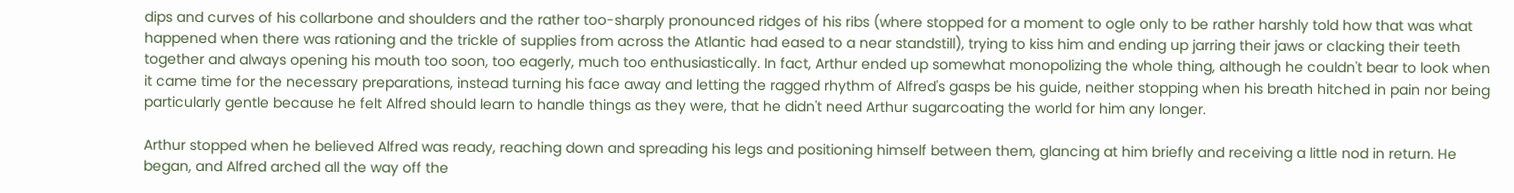dips and curves of his collarbone and shoulders and the rather too-sharply pronounced ridges of his ribs (where stopped for a moment to ogle only to be rather harshly told how that was what happened when there was rationing and the trickle of supplies from across the Atlantic had eased to a near standstill), trying to kiss him and ending up jarring their jaws or clacking their teeth together and always opening his mouth too soon, too eagerly, much too enthusiastically. In fact, Arthur ended up somewhat monopolizing the whole thing, although he couldn't bear to look when it came time for the necessary preparations, instead turning his face away and letting the ragged rhythm of Alfred's gasps be his guide, neither stopping when his breath hitched in pain nor being particularly gentle because he felt Alfred should learn to handle things as they were, that he didn't need Arthur sugarcoating the world for him any longer.

Arthur stopped when he believed Alfred was ready, reaching down and spreading his legs and positioning himself between them, glancing at him briefly and receiving a little nod in return. He began, and Alfred arched all the way off the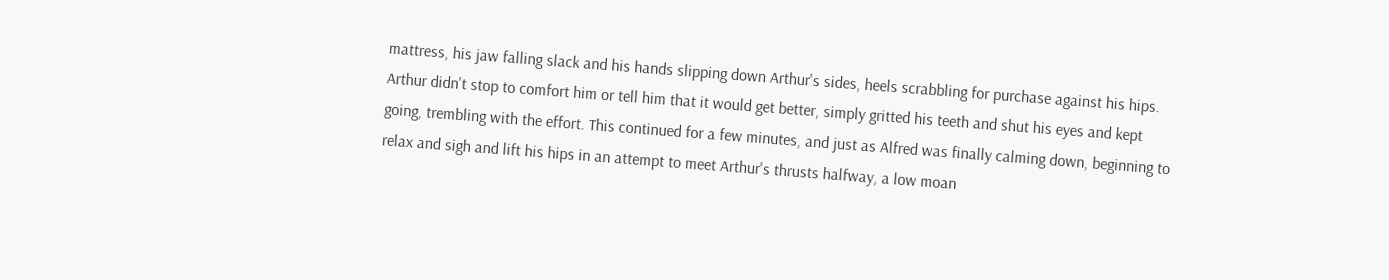mattress, his jaw falling slack and his hands slipping down Arthur's sides, heels scrabbling for purchase against his hips. Arthur didn't stop to comfort him or tell him that it would get better, simply gritted his teeth and shut his eyes and kept going, trembling with the effort. This continued for a few minutes, and just as Alfred was finally calming down, beginning to relax and sigh and lift his hips in an attempt to meet Arthur's thrusts halfway, a low moan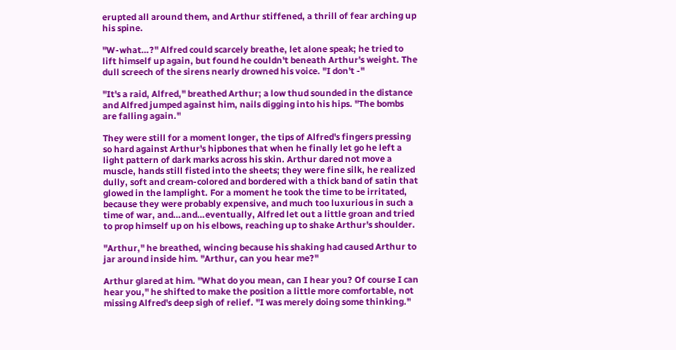erupted all around them, and Arthur stiffened, a thrill of fear arching up his spine.

"W-what…?" Alfred could scarcely breathe, let alone speak; he tried to lift himself up again, but found he couldn't beneath Arthur's weight. The dull screech of the sirens nearly drowned his voice. "I don't -"

"It's a raid, Alfred," breathed Arthur; a low thud sounded in the distance and Alfred jumped against him, nails digging into his hips. "The bombs are falling again."

They were still for a moment longer, the tips of Alfred's fingers pressing so hard against Arthur's hipbones that when he finally let go he left a light pattern of dark marks across his skin. Arthur dared not move a muscle, hands still fisted into the sheets; they were fine silk, he realized dully, soft and cream-colored and bordered with a thick band of satin that glowed in the lamplight. For a moment he took the time to be irritated, because they were probably expensive, and much too luxurious in such a time of war, and…and…eventually, Alfred let out a little groan and tried to prop himself up on his elbows, reaching up to shake Arthur's shoulder.

"Arthur," he breathed, wincing because his shaking had caused Arthur to jar around inside him. "Arthur, can you hear me?"

Arthur glared at him. "What do you mean, can I hear you? Of course I can hear you," he shifted to make the position a little more comfortable, not missing Alfred's deep sigh of relief. "I was merely doing some thinking."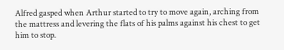Alfred gasped when Arthur started to try to move again, arching from the mattress and levering the flats of his palms against his chest to get him to stop.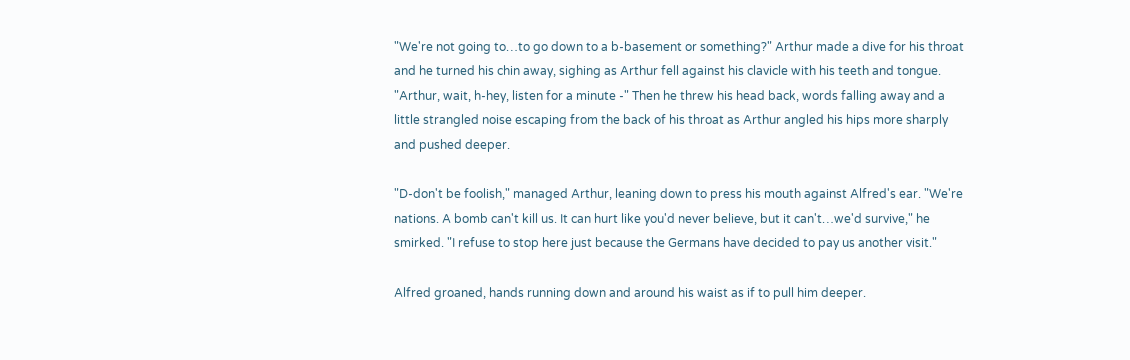"We're not going to…to go down to a b-basement or something?" Arthur made a dive for his throat and he turned his chin away, sighing as Arthur fell against his clavicle with his teeth and tongue. "Arthur, wait, h-hey, listen for a minute -" Then he threw his head back, words falling away and a little strangled noise escaping from the back of his throat as Arthur angled his hips more sharply and pushed deeper.

"D-don't be foolish," managed Arthur, leaning down to press his mouth against Alfred's ear. "We're nations. A bomb can't kill us. It can hurt like you'd never believe, but it can't…we'd survive," he smirked. "I refuse to stop here just because the Germans have decided to pay us another visit."

Alfred groaned, hands running down and around his waist as if to pull him deeper.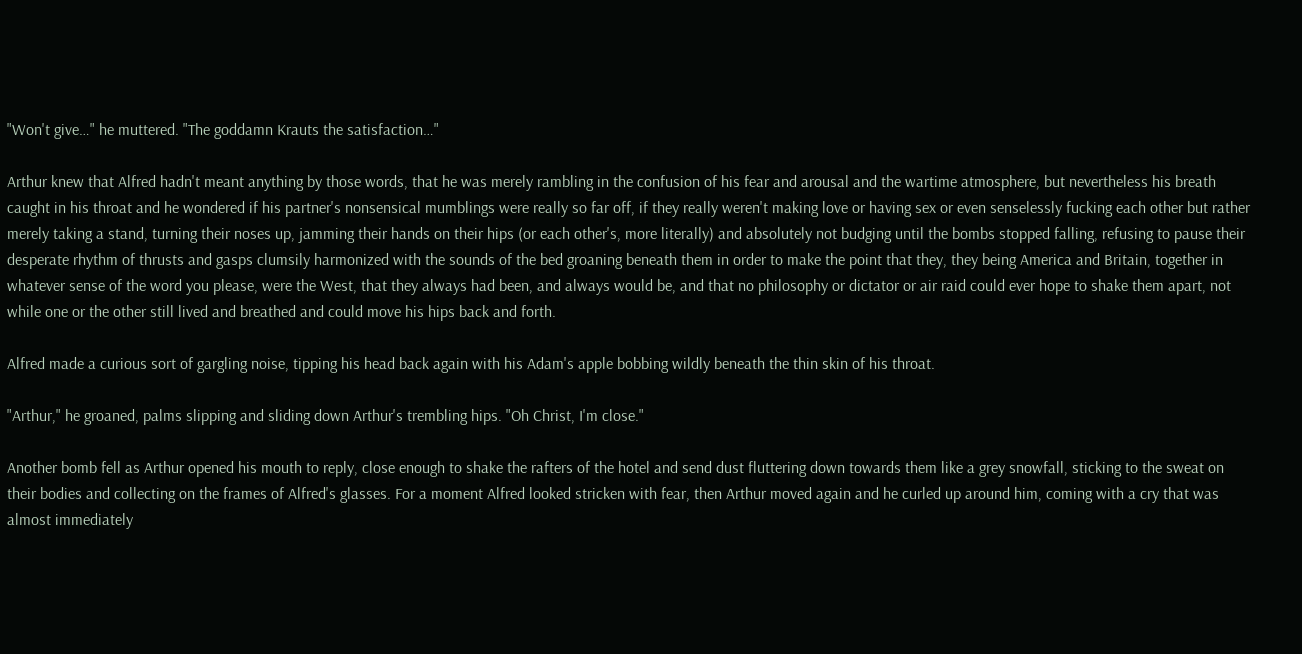"Won't give…" he muttered. "The goddamn Krauts the satisfaction…"

Arthur knew that Alfred hadn't meant anything by those words, that he was merely rambling in the confusion of his fear and arousal and the wartime atmosphere, but nevertheless his breath caught in his throat and he wondered if his partner's nonsensical mumblings were really so far off, if they really weren't making love or having sex or even senselessly fucking each other but rather merely taking a stand, turning their noses up, jamming their hands on their hips (or each other's, more literally) and absolutely not budging until the bombs stopped falling, refusing to pause their desperate rhythm of thrusts and gasps clumsily harmonized with the sounds of the bed groaning beneath them in order to make the point that they, they being America and Britain, together in whatever sense of the word you please, were the West, that they always had been, and always would be, and that no philosophy or dictator or air raid could ever hope to shake them apart, not while one or the other still lived and breathed and could move his hips back and forth.

Alfred made a curious sort of gargling noise, tipping his head back again with his Adam's apple bobbing wildly beneath the thin skin of his throat.

"Arthur," he groaned, palms slipping and sliding down Arthur's trembling hips. "Oh Christ, I'm close."

Another bomb fell as Arthur opened his mouth to reply, close enough to shake the rafters of the hotel and send dust fluttering down towards them like a grey snowfall, sticking to the sweat on their bodies and collecting on the frames of Alfred's glasses. For a moment Alfred looked stricken with fear, then Arthur moved again and he curled up around him, coming with a cry that was almost immediately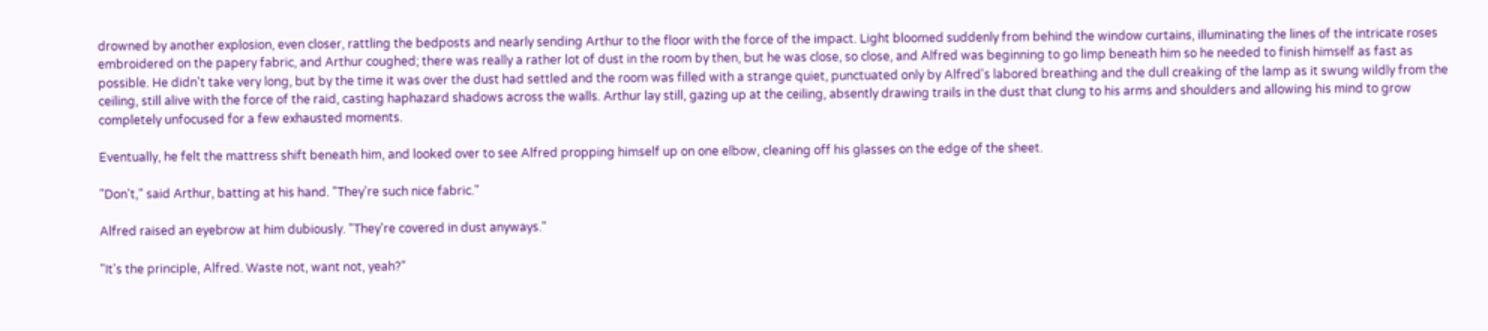drowned by another explosion, even closer, rattling the bedposts and nearly sending Arthur to the floor with the force of the impact. Light bloomed suddenly from behind the window curtains, illuminating the lines of the intricate roses embroidered on the papery fabric, and Arthur coughed; there was really a rather lot of dust in the room by then, but he was close, so close, and Alfred was beginning to go limp beneath him so he needed to finish himself as fast as possible. He didn't take very long, but by the time it was over the dust had settled and the room was filled with a strange quiet, punctuated only by Alfred's labored breathing and the dull creaking of the lamp as it swung wildly from the ceiling, still alive with the force of the raid, casting haphazard shadows across the walls. Arthur lay still, gazing up at the ceiling, absently drawing trails in the dust that clung to his arms and shoulders and allowing his mind to grow completely unfocused for a few exhausted moments.

Eventually, he felt the mattress shift beneath him, and looked over to see Alfred propping himself up on one elbow, cleaning off his glasses on the edge of the sheet.

"Don't," said Arthur, batting at his hand. "They're such nice fabric."

Alfred raised an eyebrow at him dubiously. "They're covered in dust anyways."

"It's the principle, Alfred. Waste not, want not, yeah?"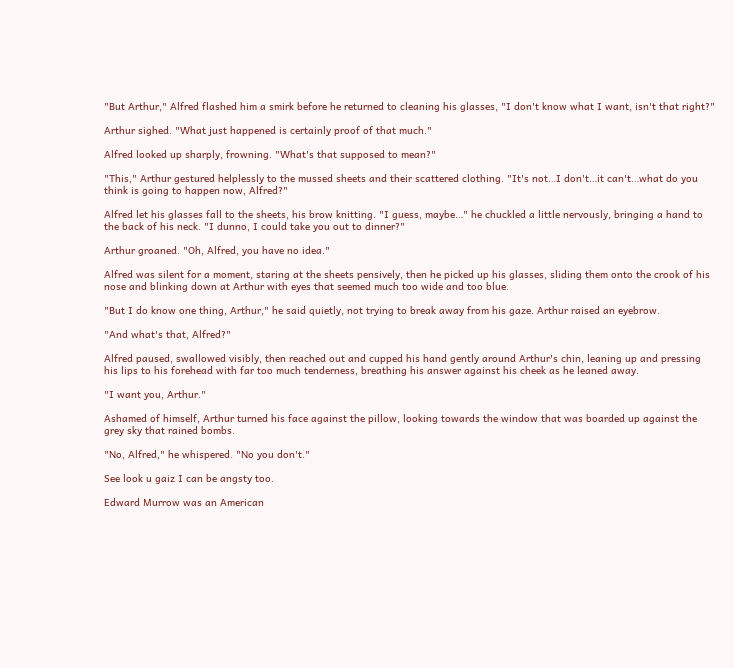"But Arthur," Alfred flashed him a smirk before he returned to cleaning his glasses, "I don't know what I want, isn't that right?"

Arthur sighed. "What just happened is certainly proof of that much."

Alfred looked up sharply, frowning. "What's that supposed to mean?"

"This," Arthur gestured helplessly to the mussed sheets and their scattered clothing. "It's not…I don't…it can't…what do you think is going to happen now, Alfred?"

Alfred let his glasses fall to the sheets, his brow knitting. "I guess, maybe…" he chuckled a little nervously, bringing a hand to the back of his neck. "I dunno, I could take you out to dinner?"

Arthur groaned. "Oh, Alfred, you have no idea."

Alfred was silent for a moment, staring at the sheets pensively, then he picked up his glasses, sliding them onto the crook of his nose and blinking down at Arthur with eyes that seemed much too wide and too blue.

"But I do know one thing, Arthur," he said quietly, not trying to break away from his gaze. Arthur raised an eyebrow.

"And what's that, Alfred?"

Alfred paused, swallowed visibly, then reached out and cupped his hand gently around Arthur's chin, leaning up and pressing his lips to his forehead with far too much tenderness, breathing his answer against his cheek as he leaned away.

"I want you, Arthur."

Ashamed of himself, Arthur turned his face against the pillow, looking towards the window that was boarded up against the grey sky that rained bombs.

"No, Alfred," he whispered. "No you don't."

See look u gaiz I can be angsty too.

Edward Murrow was an American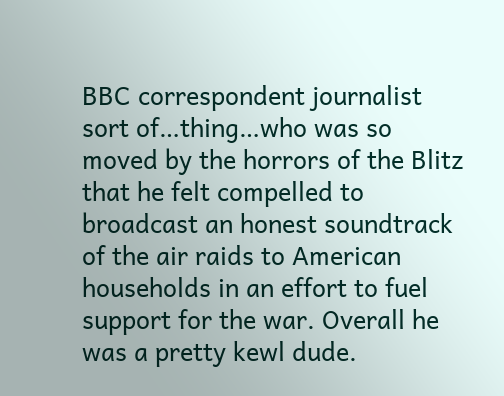BBC correspondent journalist sort of…thing…who was so moved by the horrors of the Blitz that he felt compelled to broadcast an honest soundtrack of the air raids to American households in an effort to fuel support for the war. Overall he was a pretty kewl dude.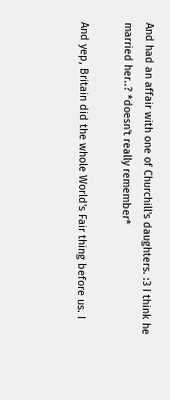And had an affair with one of Churchill's daughters. :3 I think he married her..? *doesn't really remember*

And yep, Britain did the whole World's Fair thing before us. I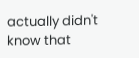actually didn't know that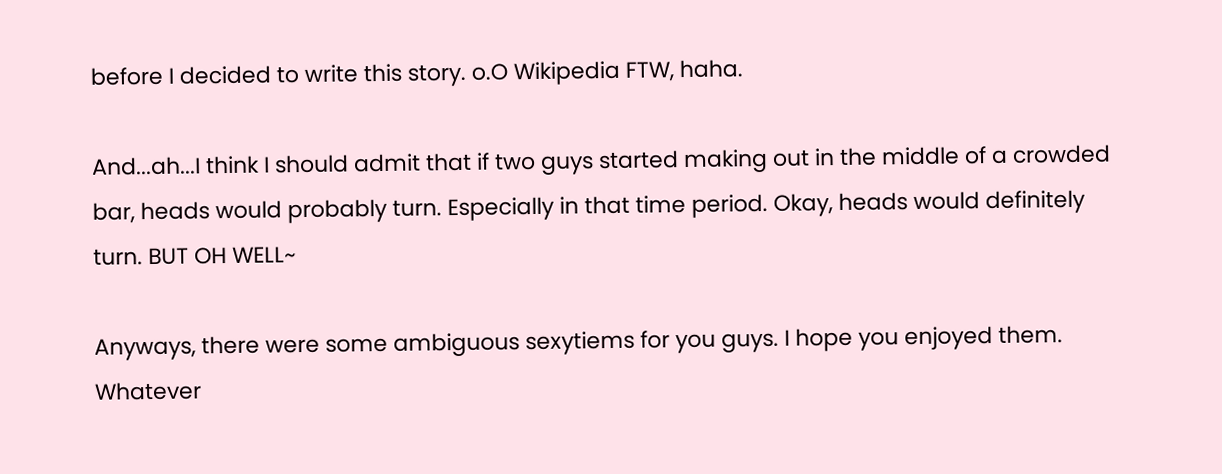before I decided to write this story. o.O Wikipedia FTW, haha.

And...ah...I think I should admit that if two guys started making out in the middle of a crowded bar, heads would probably turn. Especially in that time period. Okay, heads would definitely turn. BUT OH WELL~

Anyways, there were some ambiguous sexytiems for you guys. I hope you enjoyed them. Whatever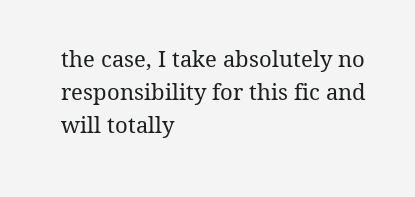the case, I take absolutely no responsibility for this fic and will totally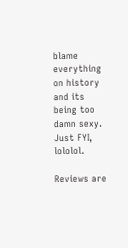blame everything on history and its being too damn sexy. Just FYI, lololol.

Reviews are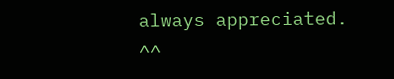always appreciated. ^^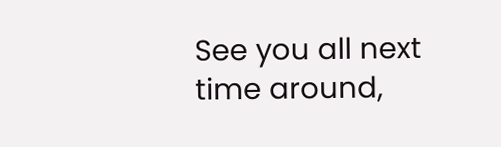See you all next time around,